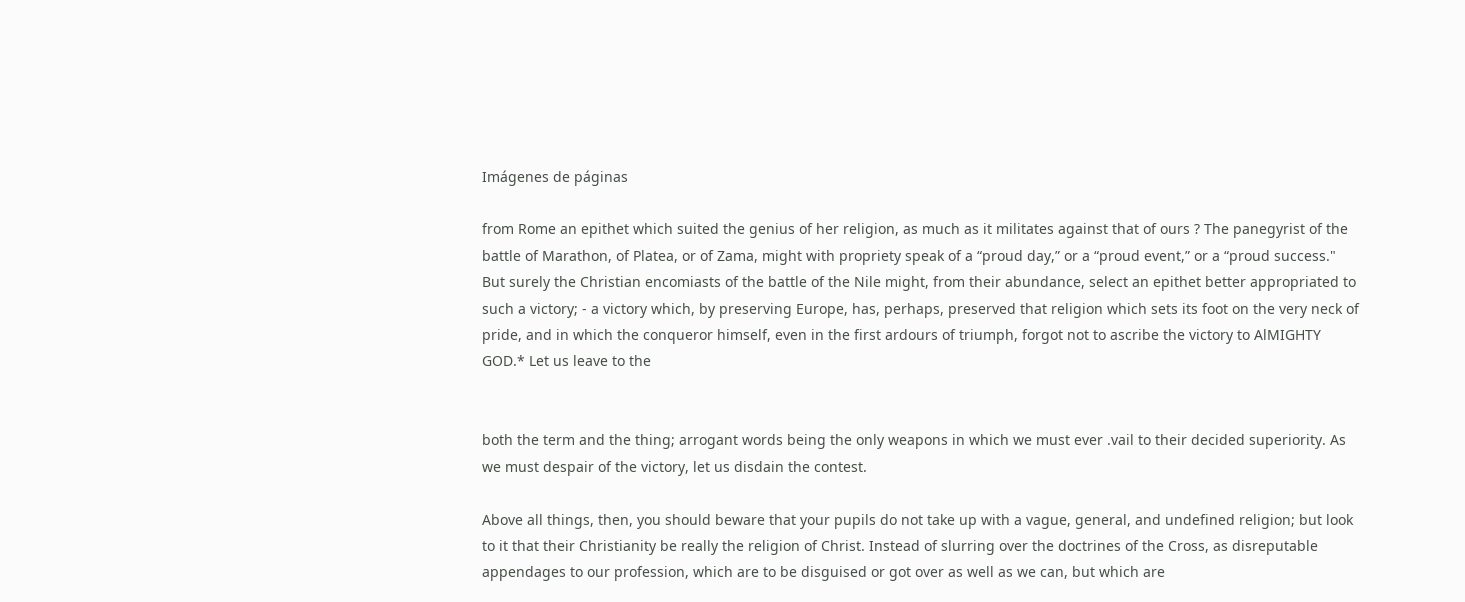Imágenes de páginas

from Rome an epithet which suited the genius of her religion, as much as it militates against that of ours ? The panegyrist of the battle of Marathon, of Platea, or of Zama, might with propriety speak of a “proud day,” or a “proud event,” or a “proud success." But surely the Christian encomiasts of the battle of the Nile might, from their abundance, select an epithet better appropriated to such a victory; - a victory which, by preserving Europe, has, perhaps, preserved that religion which sets its foot on the very neck of pride, and in which the conqueror himself, even in the first ardours of triumph, forgot not to ascribe the victory to AlMIGHTY GOD.* Let us leave to the


both the term and the thing; arrogant words being the only weapons in which we must ever .vail to their decided superiority. As we must despair of the victory, let us disdain the contest.

Above all things, then, you should beware that your pupils do not take up with a vague, general, and undefined religion; but look to it that their Christianity be really the religion of Christ. Instead of slurring over the doctrines of the Cross, as disreputable appendages to our profession, which are to be disguised or got over as well as we can, but which are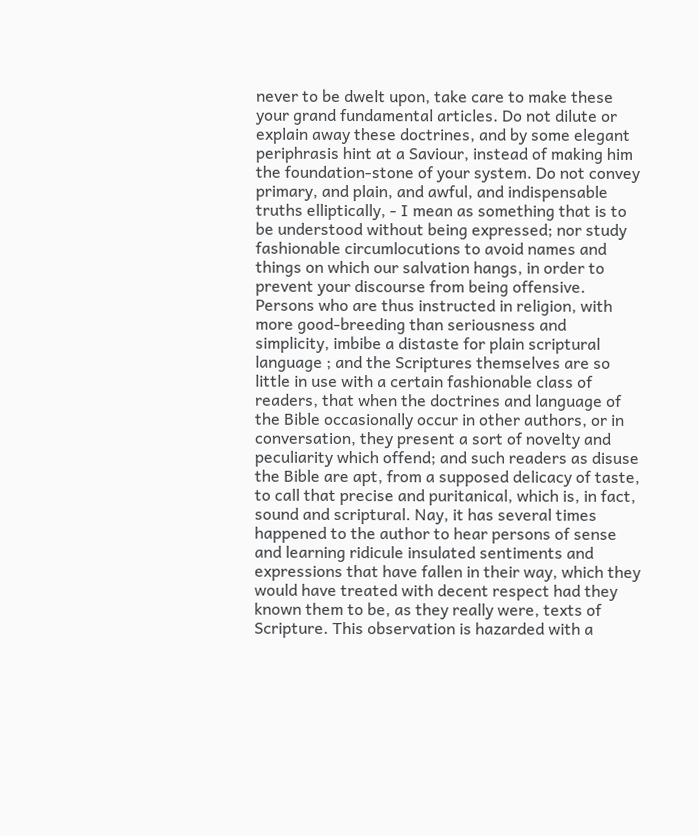never to be dwelt upon, take care to make these your grand fundamental articles. Do not dilute or explain away these doctrines, and by some elegant periphrasis hint at a Saviour, instead of making him the foundation-stone of your system. Do not convey primary, and plain, and awful, and indispensable truths elliptically, - I mean as something that is to be understood without being expressed; nor study fashionable circumlocutions to avoid names and things on which our salvation hangs, in order to prevent your discourse from being offensive. Persons who are thus instructed in religion, with more good-breeding than seriousness and simplicity, imbibe a distaste for plain scriptural language ; and the Scriptures themselves are so little in use with a certain fashionable class of readers, that when the doctrines and language of the Bible occasionally occur in other authors, or in conversation, they present a sort of novelty and peculiarity which offend; and such readers as disuse the Bible are apt, from a supposed delicacy of taste, to call that precise and puritanical, which is, in fact, sound and scriptural. Nay, it has several times happened to the author to hear persons of sense and learning ridicule insulated sentiments and expressions that have fallen in their way, which they would have treated with decent respect had they known them to be, as they really were, texts of Scripture. This observation is hazarded with a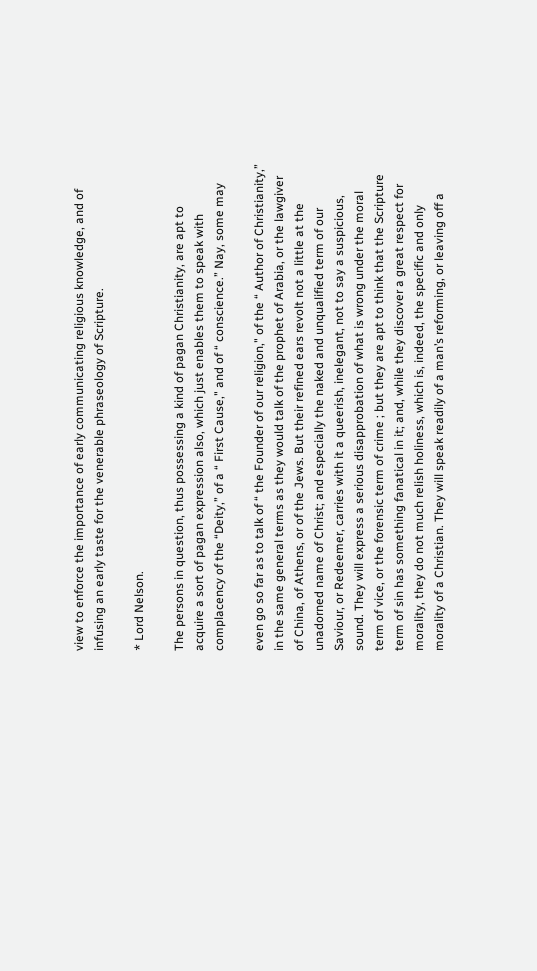view to enforce the importance of early communicating religious knowledge, and of infusing an early taste for the venerable phraseology of Scripture.

* Lord Nelson.

The persons in question, thus possessing a kind of pagan Christianity, are apt to acquire a sort of pagan expression also, which just enables them to speak with complacency of the “Deity,” of a “ First Cause," and of “ conscience.” Nay, some may

even go so far as to talk of “ the Founder of our religion," of the “ Author of Christianity,” in the same general terms as they would talk of the prophet of Arabia, or the lawgiver of China, of Athens, or of the Jews. But their refined ears revolt not a little at the unadorned name of Christ; and especially the naked and unqualified term of our Saviour, or Redeemer, carries with it a queerish, inelegant, not to say a suspicious, sound. They will express a serious disapprobation of what is wrong under the moral term of vice, or the forensic term of crime ; but they are apt to think that the Scripture term of sin has something fanatical in it; and, while they discover a great respect for morality, they do not much relish holiness, which is, indeed, the specific and only morality of a Christian. They will speak readily of a man’s reforming, or leaving off a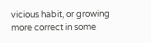vicious habit, or growing more correct in some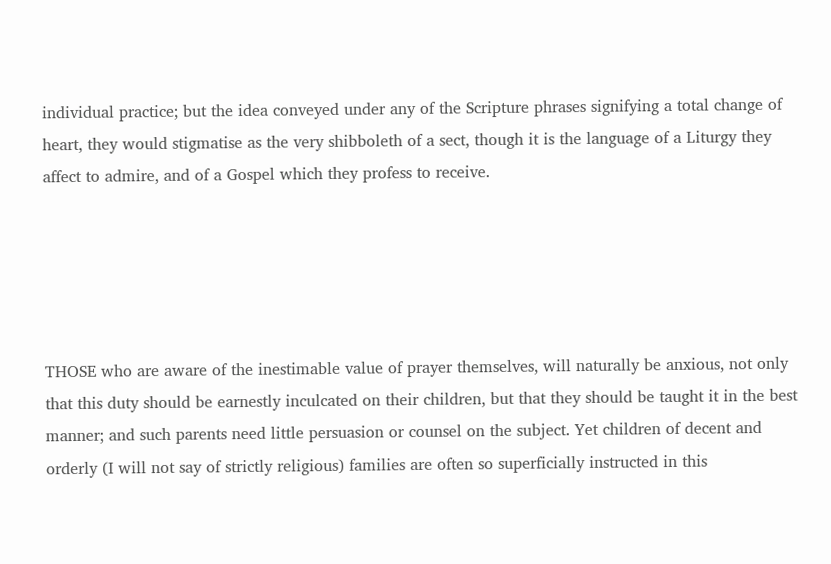individual practice; but the idea conveyed under any of the Scripture phrases signifying a total change of heart, they would stigmatise as the very shibboleth of a sect, though it is the language of a Liturgy they affect to admire, and of a Gospel which they profess to receive.





THOSE who are aware of the inestimable value of prayer themselves, will naturally be anxious, not only that this duty should be earnestly inculcated on their children, but that they should be taught it in the best manner; and such parents need little persuasion or counsel on the subject. Yet children of decent and orderly (I will not say of strictly religious) families are often so superficially instructed in this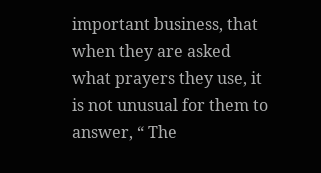important business, that when they are asked what prayers they use, it is not unusual for them to answer, “ The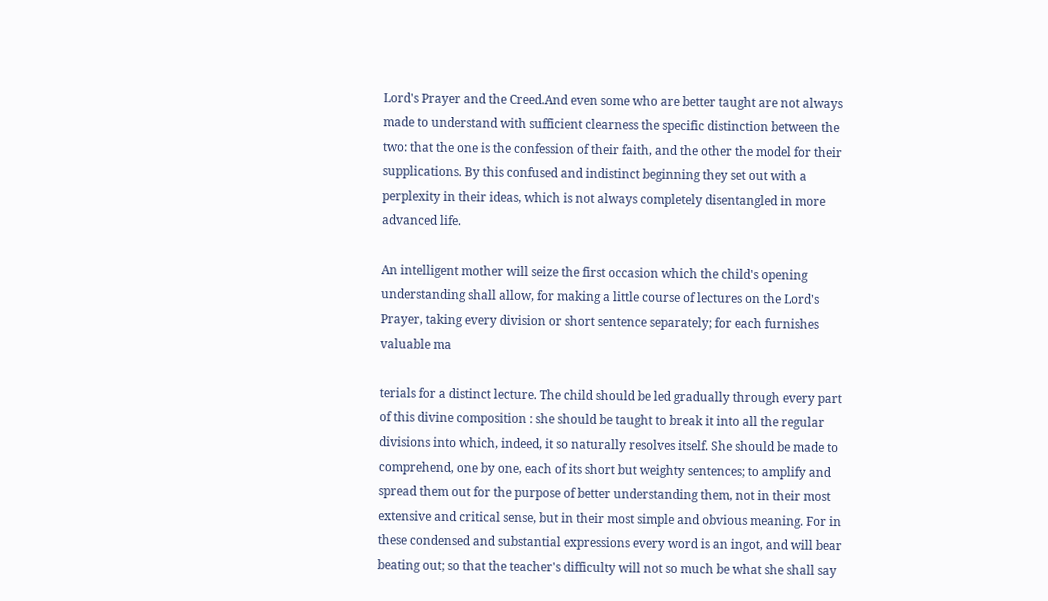Lord's Prayer and the Creed.And even some who are better taught are not always made to understand with sufficient clearness the specific distinction between the two: that the one is the confession of their faith, and the other the model for their supplications. By this confused and indistinct beginning they set out with a perplexity in their ideas, which is not always completely disentangled in more advanced life.

An intelligent mother will seize the first occasion which the child's opening understanding shall allow, for making a little course of lectures on the Lord's Prayer, taking every division or short sentence separately; for each furnishes valuable ma

terials for a distinct lecture. The child should be led gradually through every part of this divine composition : she should be taught to break it into all the regular divisions into which, indeed, it so naturally resolves itself. She should be made to comprehend, one by one, each of its short but weighty sentences; to amplify and spread them out for the purpose of better understanding them, not in their most extensive and critical sense, but in their most simple and obvious meaning. For in these condensed and substantial expressions every word is an ingot, and will bear beating out; so that the teacher's difficulty will not so much be what she shall say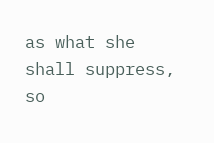as what she shall suppress, so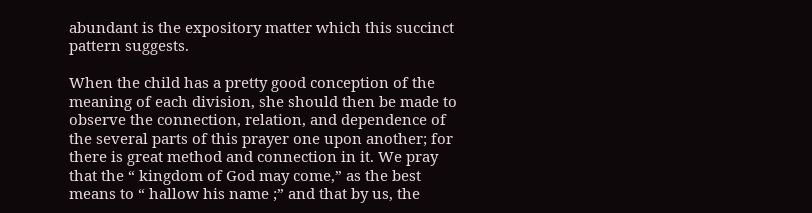abundant is the expository matter which this succinct pattern suggests.

When the child has a pretty good conception of the meaning of each division, she should then be made to observe the connection, relation, and dependence of the several parts of this prayer one upon another; for there is great method and connection in it. We pray that the “ kingdom of God may come,” as the best means to “ hallow his name ;” and that by us, the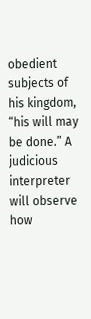obedient subjects of his kingdom, “his will may be done.” A judicious interpreter will observe how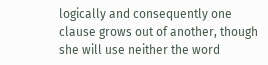logically and consequently one clause grows out of another, though she will use neither the word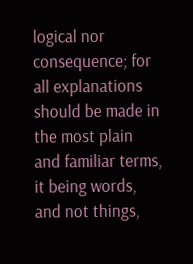logical nor consequence; for all explanations should be made in the most plain and familiar terms, it being words, and not things,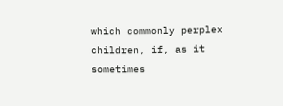which commonly perplex children, if, as it sometimes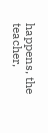happens, the teacher,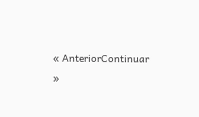« AnteriorContinuar »